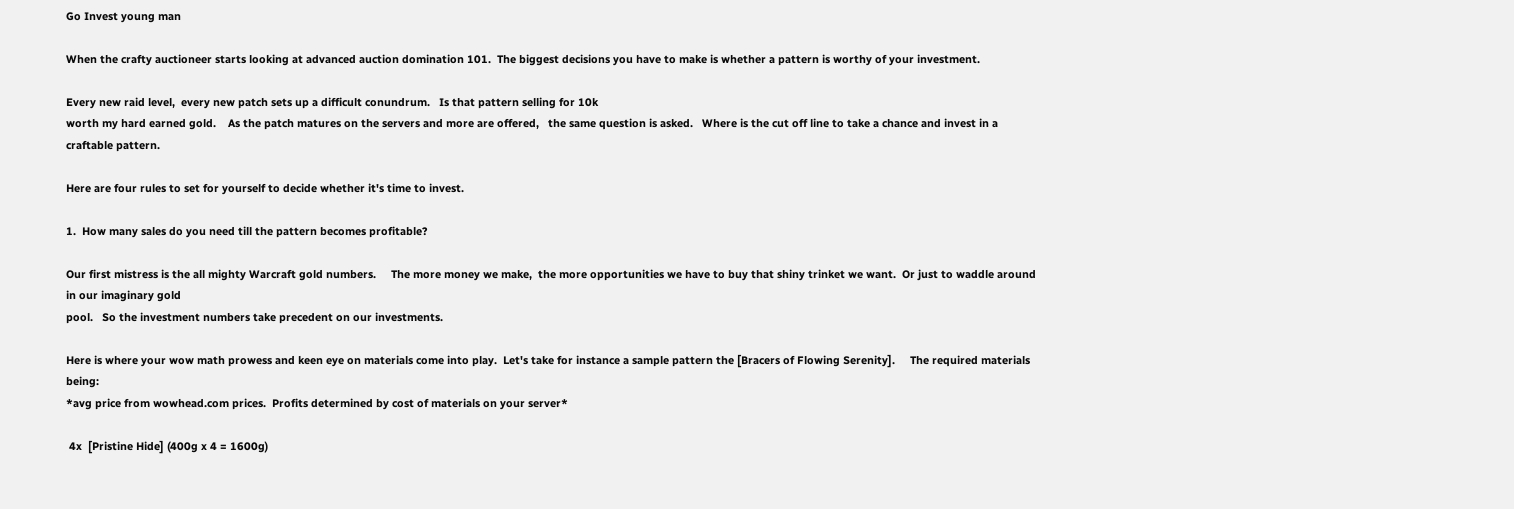Go Invest young man

When the crafty auctioneer starts looking at advanced auction domination 101.  The biggest decisions you have to make is whether a pattern is worthy of your investment.

Every new raid level,  every new patch sets up a difficult conundrum.   Is that pattern selling for 10k
worth my hard earned gold.    As the patch matures on the servers and more are offered,   the same question is asked.   Where is the cut off line to take a chance and invest in a craftable pattern.

Here are four rules to set for yourself to decide whether it's time to invest.

1.  How many sales do you need till the pattern becomes profitable?

Our first mistress is the all mighty Warcraft gold numbers.     The more money we make,  the more opportunities we have to buy that shiny trinket we want.  Or just to waddle around in our imaginary gold
pool.   So the investment numbers take precedent on our investments.

Here is where your wow math prowess and keen eye on materials come into play.  Let's take for instance a sample pattern the [Bracers of Flowing Serenity].     The required materials being:
*avg price from wowhead.com prices.  Profits determined by cost of materials on your server*

 4x  [Pristine Hide] (400g x 4 = 1600g)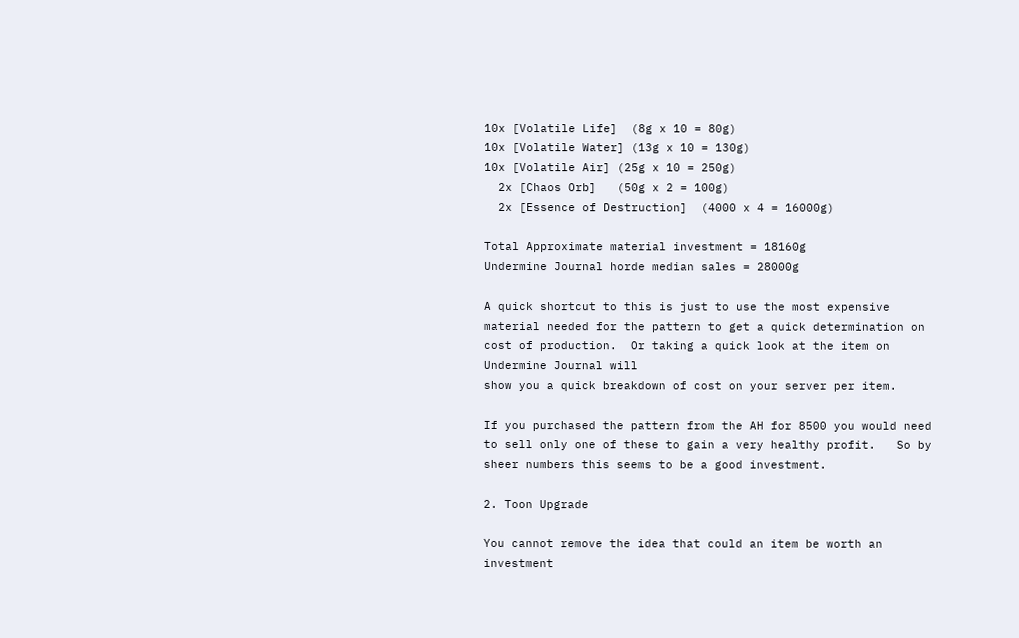10x [Volatile Life]  (8g x 10 = 80g)
10x [Volatile Water] (13g x 10 = 130g)
10x [Volatile Air] (25g x 10 = 250g)
  2x [Chaos Orb]   (50g x 2 = 100g)
  2x [Essence of Destruction]  (4000 x 4 = 16000g)

Total Approximate material investment = 18160g
Undermine Journal horde median sales = 28000g

A quick shortcut to this is just to use the most expensive material needed for the pattern to get a quick determination on cost of production.  Or taking a quick look at the item on Undermine Journal will
show you a quick breakdown of cost on your server per item.

If you purchased the pattern from the AH for 8500 you would need to sell only one of these to gain a very healthy profit.   So by sheer numbers this seems to be a good investment.

2. Toon Upgrade

You cannot remove the idea that could an item be worth an investment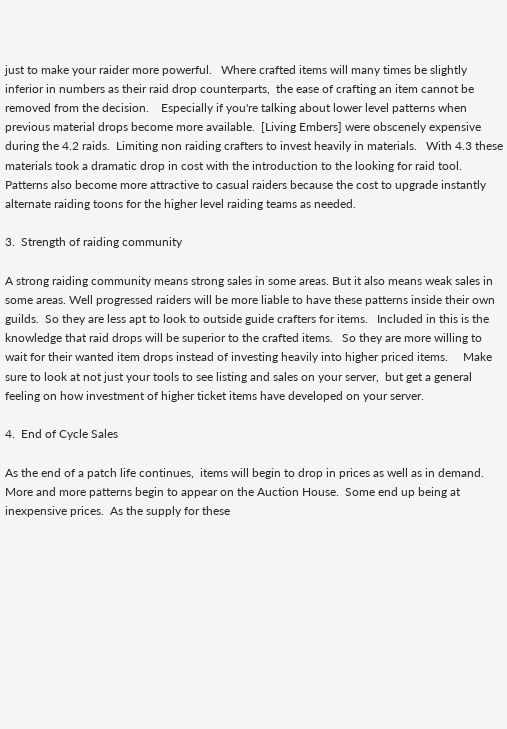just to make your raider more powerful.   Where crafted items will many times be slightly inferior in numbers as their raid drop counterparts,  the ease of crafting an item cannot be removed from the decision.    Especially if you're talking about lower level patterns when previous material drops become more available.  [Living Embers] were obscenely expensive during the 4.2 raids.  Limiting non raiding crafters to invest heavily in materials.   With 4.3 these materials took a dramatic drop in cost with the introduction to the looking for raid tool.     Patterns also become more attractive to casual raiders because the cost to upgrade instantly alternate raiding toons for the higher level raiding teams as needed.

3.  Strength of raiding community

A strong raiding community means strong sales in some areas. But it also means weak sales in some areas. Well progressed raiders will be more liable to have these patterns inside their own guilds.  So they are less apt to look to outside guide crafters for items.   Included in this is the knowledge that raid drops will be superior to the crafted items.   So they are more willing to wait for their wanted item drops instead of investing heavily into higher priced items.     Make sure to look at not just your tools to see listing and sales on your server,  but get a general feeling on how investment of higher ticket items have developed on your server.

4.  End of Cycle Sales

As the end of a patch life continues,  items will begin to drop in prices as well as in demand.   More and more patterns begin to appear on the Auction House.  Some end up being at inexpensive prices.  As the supply for these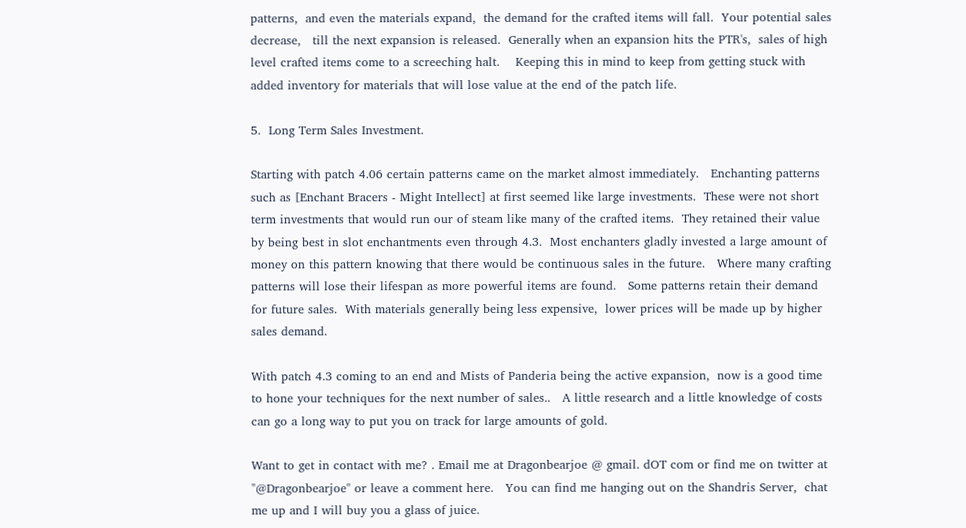patterns,  and even the materials expand,  the demand for the crafted items will fall.  Your potential sales decrease,   till the next expansion is released.  Generally when an expansion hits the PTR's,  sales of high level crafted items come to a screeching halt.    Keeping this in mind to keep from getting stuck with added inventory for materials that will lose value at the end of the patch life.

5.  Long Term Sales Investment.

Starting with patch 4.06 certain patterns came on the market almost immediately.   Enchanting patterns such as [Enchant Bracers - Might Intellect] at first seemed like large investments.  These were not short term investments that would run our of steam like many of the crafted items.  They retained their value by being best in slot enchantments even through 4.3.  Most enchanters gladly invested a large amount of money on this pattern knowing that there would be continuous sales in the future.   Where many crafting patterns will lose their lifespan as more powerful items are found.   Some patterns retain their demand for future sales.  With materials generally being less expensive,  lower prices will be made up by higher sales demand.

With patch 4.3 coming to an end and Mists of Panderia being the active expansion,  now is a good time to hone your techniques for the next number of sales..   A little research and a little knowledge of costs can go a long way to put you on track for large amounts of gold.

Want to get in contact with me? . Email me at Dragonbearjoe @ gmail. dOT com or find me on twitter at  "@Dragonbearjoe" or leave a comment here.   You can find me hanging out on the Shandris Server,  chat me up and I will buy you a glass of juice.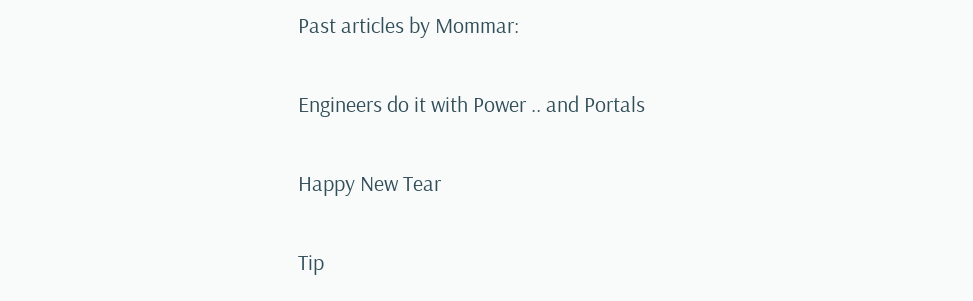Past articles by Mommar:

Engineers do it with Power .. and Portals

Happy New Tear

Tip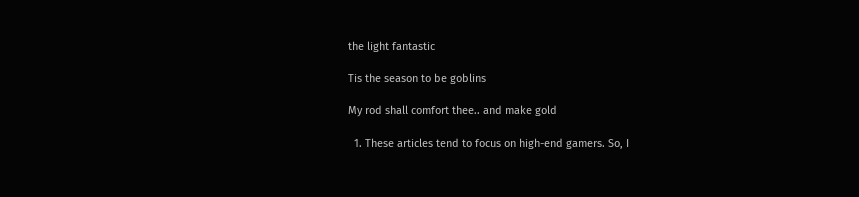the light fantastic

Tis the season to be goblins

My rod shall comfort thee.. and make gold

  1. These articles tend to focus on high-end gamers. So, I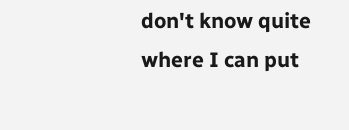don't know quite where I can put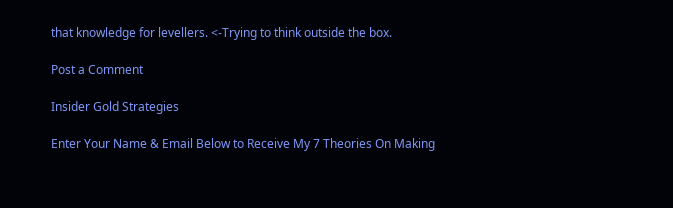that knowledge for levellers. <-Trying to think outside the box.

Post a Comment

Insider Gold Strategies

Enter Your Name & Email Below to Receive My 7 Theories On Making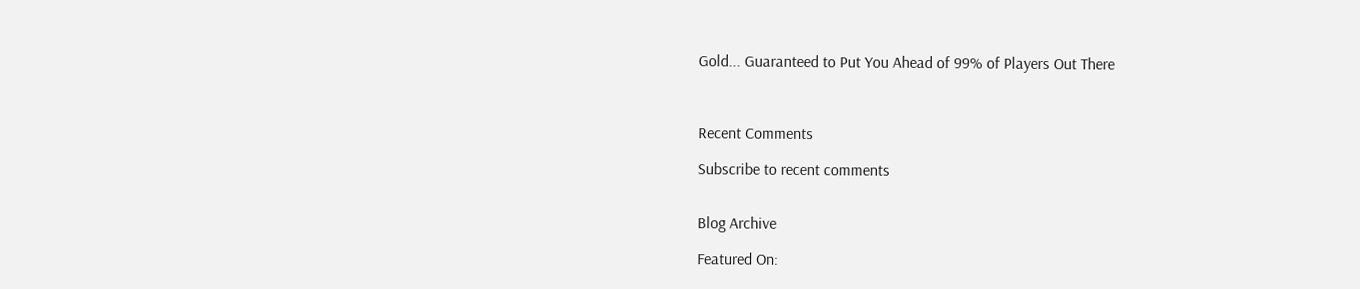Gold... Guaranteed to Put You Ahead of 99% of Players Out There



Recent Comments

Subscribe to recent comments


Blog Archive

Featured On: